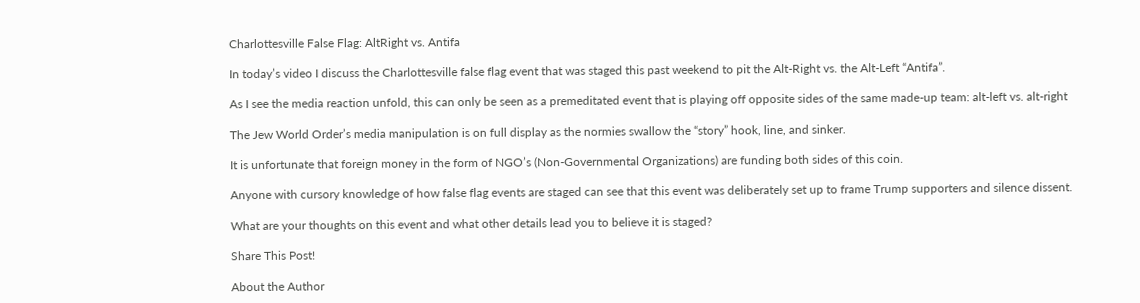Charlottesville False Flag: AltRight vs. Antifa

In today’s video I discuss the Charlottesville false flag event that was staged this past weekend to pit the Alt-Right vs. the Alt-Left “Antifa”.

As I see the media reaction unfold, this can only be seen as a premeditated event that is playing off opposite sides of the same made-up team: alt-left vs. alt-right

The Jew World Order’s media manipulation is on full display as the normies swallow the “story” hook, line, and sinker.

It is unfortunate that foreign money in the form of NGO’s (Non-Governmental Organizations) are funding both sides of this coin.

Anyone with cursory knowledge of how false flag events are staged can see that this event was deliberately set up to frame Trump supporters and silence dissent.

What are your thoughts on this event and what other details lead you to believe it is staged?

Share This Post!

About the Author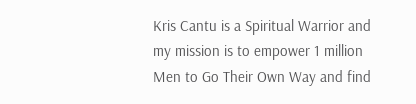Kris Cantu is a Spiritual Warrior and my mission is to empower 1 million Men to Go Their Own Way and find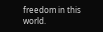freedom in this world.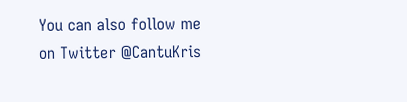You can also follow me on Twitter @CantuKris